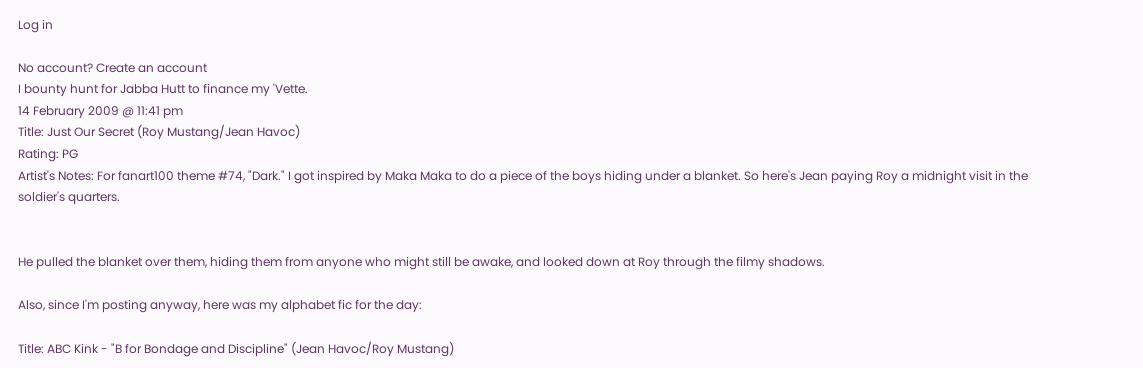Log in

No account? Create an account
I bounty hunt for Jabba Hutt to finance my 'Vette.
14 February 2009 @ 11:41 pm
Title: Just Our Secret (Roy Mustang/Jean Havoc)
Rating: PG
Artist's Notes: For fanart100 theme #74, "Dark." I got inspired by Maka Maka to do a piece of the boys hiding under a blanket. So here's Jean paying Roy a midnight visit in the soldier's quarters.


He pulled the blanket over them, hiding them from anyone who might still be awake, and looked down at Roy through the filmy shadows.

Also, since I'm posting anyway, here was my alphabet fic for the day:

Title: ABC Kink - "B for Bondage and Discipline" (Jean Havoc/Roy Mustang)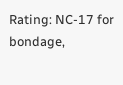Rating: NC-17 for bondage,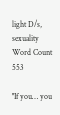light D/s, sexuality
Word Count 553

''If you… you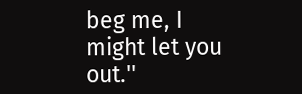beg me, I might let you out.''